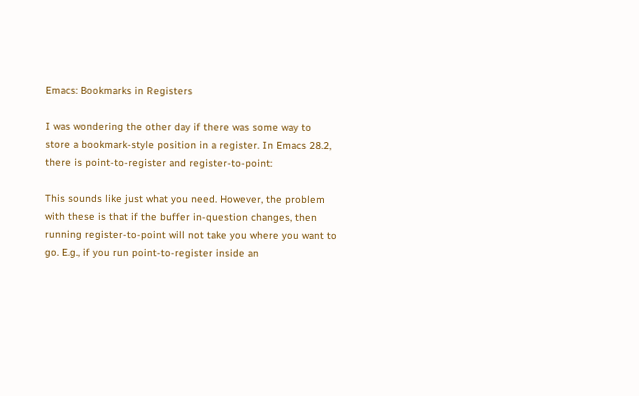Emacs: Bookmarks in Registers

I was wondering the other day if there was some way to store a bookmark-style position in a register. In Emacs 28.2, there is point-to-register and register-to-point:

This sounds like just what you need. However, the problem with these is that if the buffer in-question changes, then running register-to-point will not take you where you want to go. E.g., if you run point-to-register inside an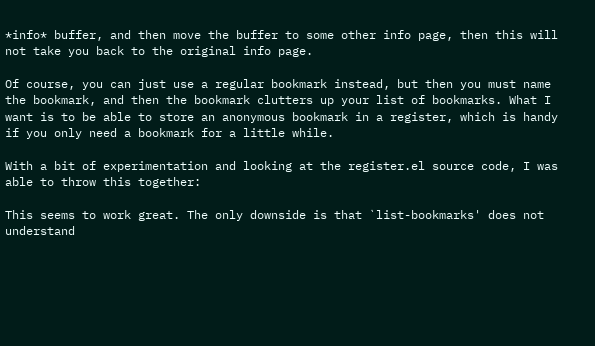*info* buffer, and then move the buffer to some other info page, then this will not take you back to the original info page.

Of course, you can just use a regular bookmark instead, but then you must name the bookmark, and then the bookmark clutters up your list of bookmarks. What I want is to be able to store an anonymous bookmark in a register, which is handy if you only need a bookmark for a little while.

With a bit of experimentation and looking at the register.el source code, I was able to throw this together:

This seems to work great. The only downside is that `list-bookmarks' does not understand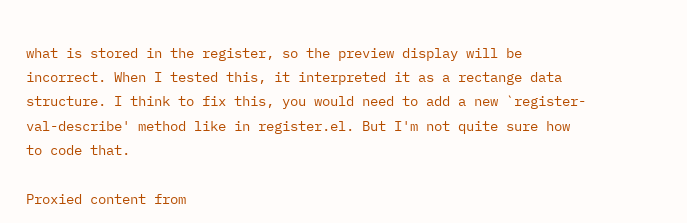what is stored in the register, so the preview display will be incorrect. When I tested this, it interpreted it as a rectange data structure. I think to fix this, you would need to add a new `register-val-describe' method like in register.el. But I'm not quite sure how to code that.

Proxied content from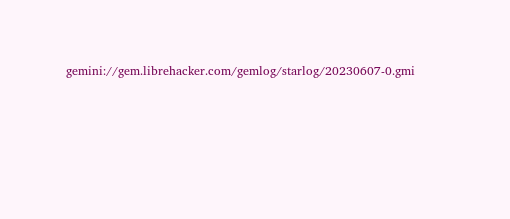gemini://gem.librehacker.com/gemlog/starlog/20230607-0.gmi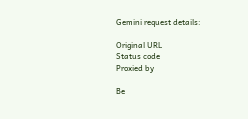Gemini request details:

Original URL
Status code
Proxied by

Be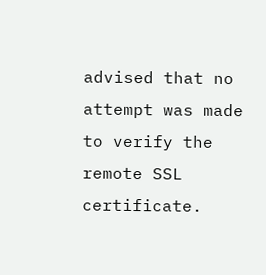advised that no attempt was made to verify the remote SSL certificate.